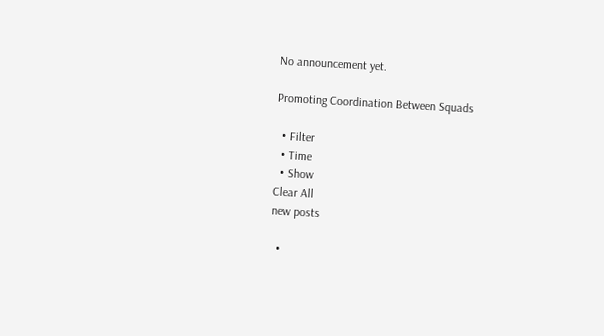No announcement yet.

Promoting Coordination Between Squads

  • Filter
  • Time
  • Show
Clear All
new posts

  •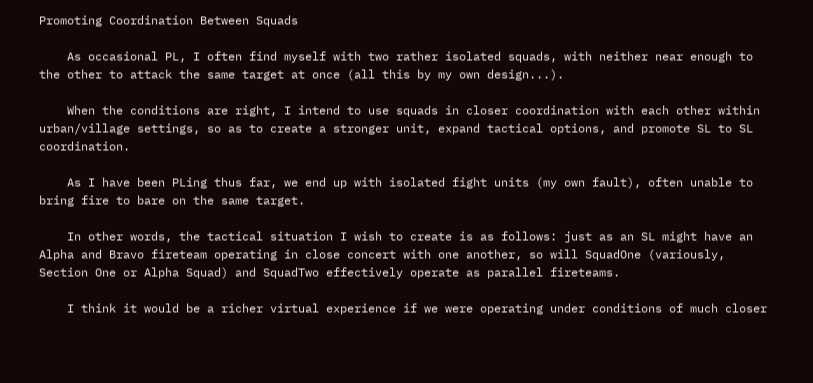Promoting Coordination Between Squads

    As occasional PL, I often find myself with two rather isolated squads, with neither near enough to the other to attack the same target at once (all this by my own design...).

    When the conditions are right, I intend to use squads in closer coordination with each other within urban/village settings, so as to create a stronger unit, expand tactical options, and promote SL to SL coordination.

    As I have been PLing thus far, we end up with isolated fight units (my own fault), often unable to bring fire to bare on the same target.

    In other words, the tactical situation I wish to create is as follows: just as an SL might have an Alpha and Bravo fireteam operating in close concert with one another, so will SquadOne (variously, Section One or Alpha Squad) and SquadTwo effectively operate as parallel fireteams.

    I think it would be a richer virtual experience if we were operating under conditions of much closer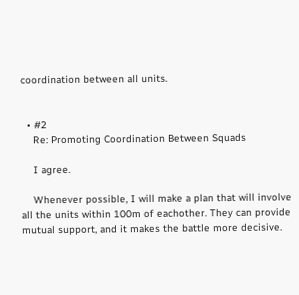coordination between all units.


  • #2
    Re: Promoting Coordination Between Squads

    I agree.

    Whenever possible, I will make a plan that will involve all the units within 100m of eachother. They can provide mutual support, and it makes the battle more decisive.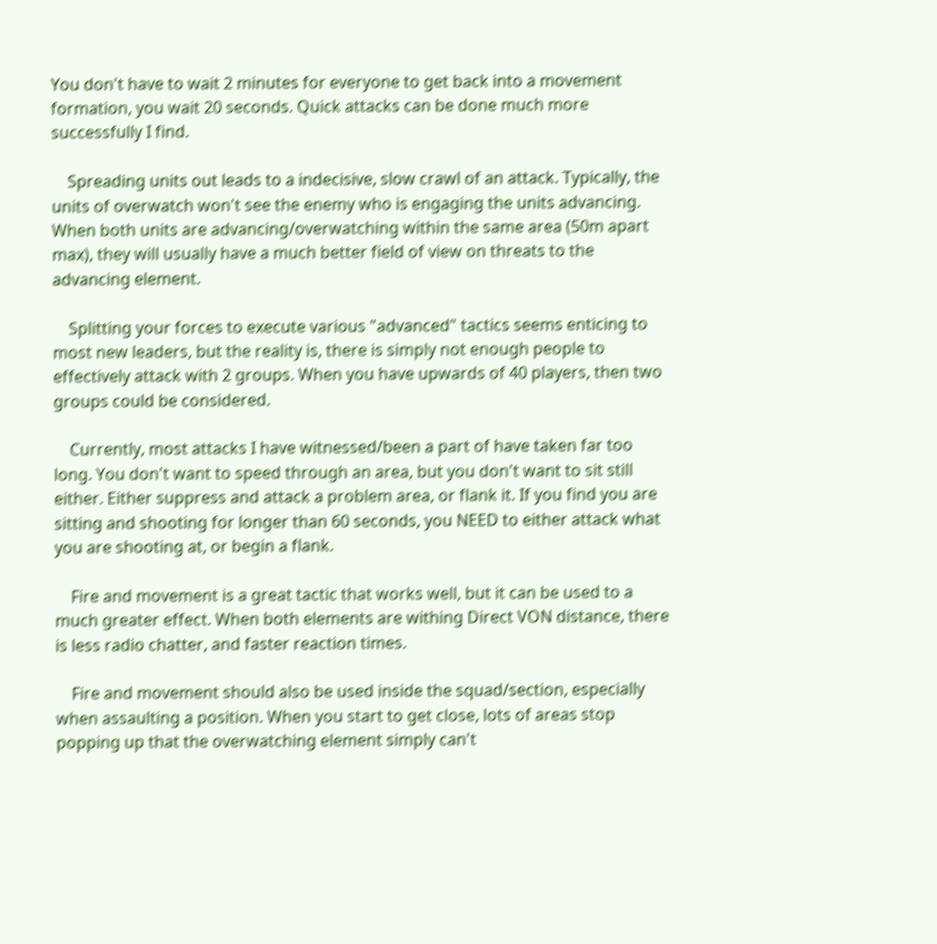You don't have to wait 2 minutes for everyone to get back into a movement formation, you wait 20 seconds. Quick attacks can be done much more successfully I find.

    Spreading units out leads to a indecisive, slow crawl of an attack. Typically, the units of overwatch won't see the enemy who is engaging the units advancing. When both units are advancing/overwatching within the same area (50m apart max), they will usually have a much better field of view on threats to the advancing element.

    Splitting your forces to execute various "advanced" tactics seems enticing to most new leaders, but the reality is, there is simply not enough people to effectively attack with 2 groups. When you have upwards of 40 players, then two groups could be considered.

    Currently, most attacks I have witnessed/been a part of have taken far too long. You don't want to speed through an area, but you don't want to sit still either. Either suppress and attack a problem area, or flank it. If you find you are sitting and shooting for longer than 60 seconds, you NEED to either attack what you are shooting at, or begin a flank.

    Fire and movement is a great tactic that works well, but it can be used to a much greater effect. When both elements are withing Direct VON distance, there is less radio chatter, and faster reaction times.

    Fire and movement should also be used inside the squad/section, especially when assaulting a position. When you start to get close, lots of areas stop popping up that the overwatching element simply can't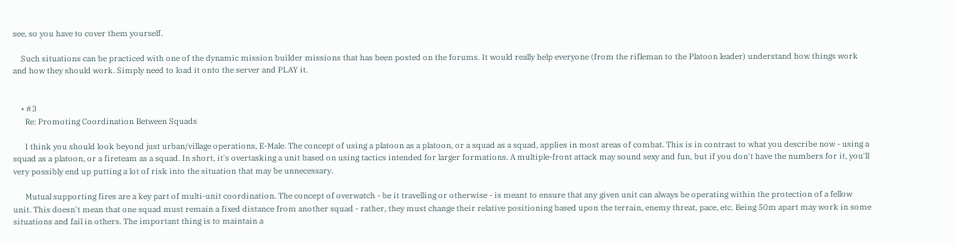see, so you have to cover them yourself.

    Such situations can be practiced with one of the dynamic mission builder missions that has been posted on the forums. It would really help everyone (from the rifleman to the Platoon leader) understand how things work and how they should work. Simply need to load it onto the server and PLAY it.


    • #3
      Re: Promoting Coordination Between Squads

      I think you should look beyond just urban/village operations, E-Male. The concept of using a platoon as a platoon, or a squad as a squad, applies in most areas of combat. This is in contrast to what you describe now - using a squad as a platoon, or a fireteam as a squad. In short, it's overtasking a unit based on using tactics intended for larger formations. A multiple-front attack may sound sexy and fun, but if you don't have the numbers for it, you'll very possibly end up putting a lot of risk into the situation that may be unnecessary.

      Mutual supporting fires are a key part of multi-unit coordination. The concept of overwatch - be it travelling or otherwise - is meant to ensure that any given unit can always be operating within the protection of a fellow unit. This doesn't mean that one squad must remain a fixed distance from another squad - rather, they must change their relative positioning based upon the terrain, enemy threat, pace, etc. Being 50m apart may work in some situations and fail in others. The important thing is to maintain a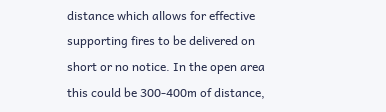distance which allows for effective supporting fires to be delivered on short or no notice. In the open area this could be 300-400m of distance,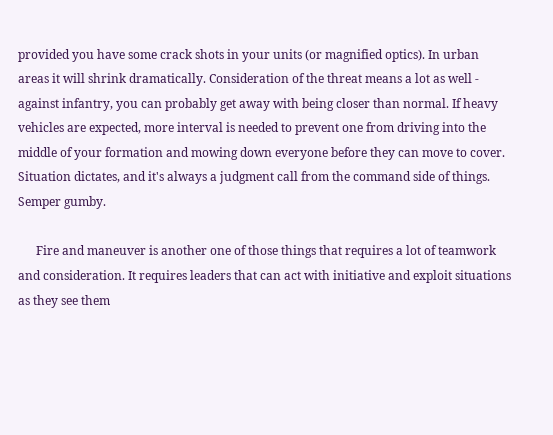provided you have some crack shots in your units (or magnified optics). In urban areas it will shrink dramatically. Consideration of the threat means a lot as well - against infantry, you can probably get away with being closer than normal. If heavy vehicles are expected, more interval is needed to prevent one from driving into the middle of your formation and mowing down everyone before they can move to cover. Situation dictates, and it's always a judgment call from the command side of things. Semper gumby.

      Fire and maneuver is another one of those things that requires a lot of teamwork and consideration. It requires leaders that can act with initiative and exploit situations as they see them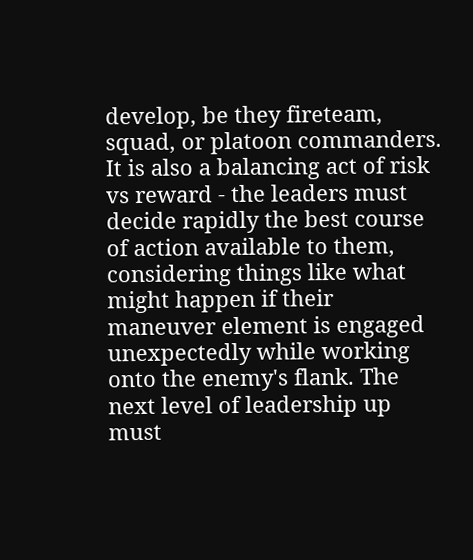develop, be they fireteam, squad, or platoon commanders. It is also a balancing act of risk vs reward - the leaders must decide rapidly the best course of action available to them, considering things like what might happen if their maneuver element is engaged unexpectedly while working onto the enemy's flank. The next level of leadership up must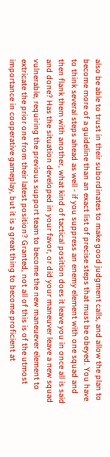also be able to trust in their subordinates to make good judgment calls, and allow the plan to become more of a guideline than an exact list of precise steps that must be obeyed. You have to think several steps ahead as well - if you suppress an enemy element with one squad and then flank them with another, what kind of tactical position does it leave you in once all is said and done? Has the situation developed in your favor, or did your maneuver leave a new squad vulnerable, requiring the previous support team to become the new maneuever element to extricate the prior one from their latest position? Granted, not all of this is of the utmost importance in cooperative gameplay, but it is a great thing to become proficient at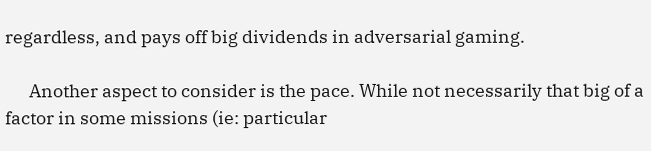regardless, and pays off big dividends in adversarial gaming.

      Another aspect to consider is the pace. While not necessarily that big of a factor in some missions (ie: particular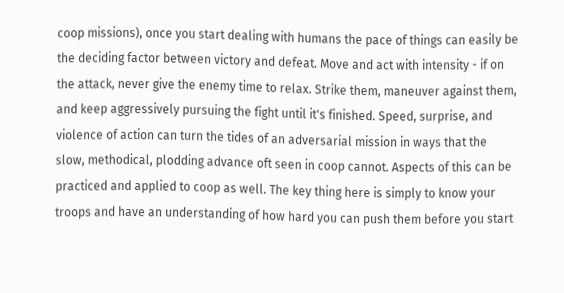coop missions), once you start dealing with humans the pace of things can easily be the deciding factor between victory and defeat. Move and act with intensity - if on the attack, never give the enemy time to relax. Strike them, maneuver against them, and keep aggressively pursuing the fight until it's finished. Speed, surprise, and violence of action can turn the tides of an adversarial mission in ways that the slow, methodical, plodding advance oft seen in coop cannot. Aspects of this can be practiced and applied to coop as well. The key thing here is simply to know your troops and have an understanding of how hard you can push them before you start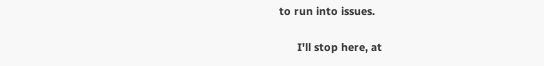to run into issues.

      I'll stop here, at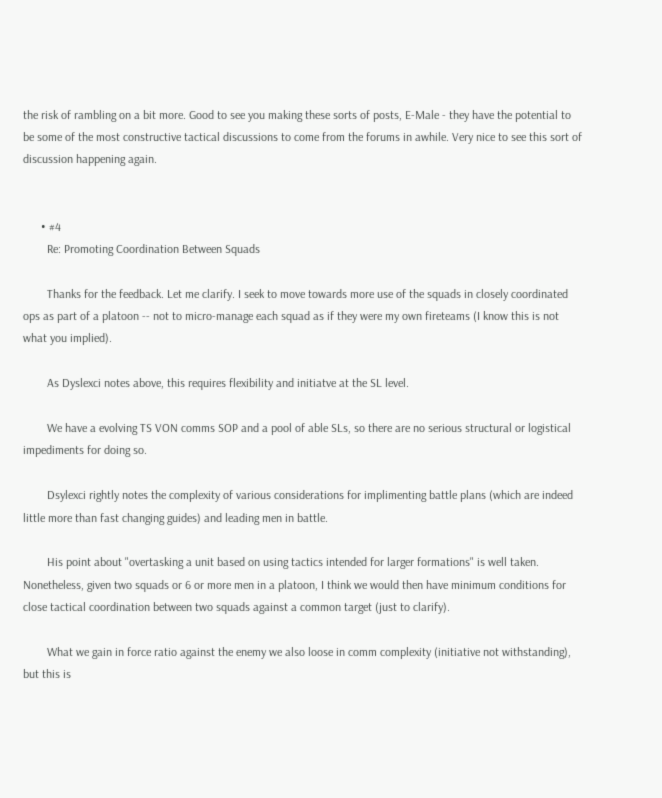the risk of rambling on a bit more. Good to see you making these sorts of posts, E-Male - they have the potential to be some of the most constructive tactical discussions to come from the forums in awhile. Very nice to see this sort of discussion happening again.


      • #4
        Re: Promoting Coordination Between Squads

        Thanks for the feedback. Let me clarify. I seek to move towards more use of the squads in closely coordinated ops as part of a platoon -- not to micro-manage each squad as if they were my own fireteams (I know this is not what you implied).

        As Dyslexci notes above, this requires flexibility and initiatve at the SL level.

        We have a evolving TS VON comms SOP and a pool of able SLs, so there are no serious structural or logistical impediments for doing so.

        Dsylexci rightly notes the complexity of various considerations for implimenting battle plans (which are indeed little more than fast changing guides) and leading men in battle.

        His point about "overtasking a unit based on using tactics intended for larger formations" is well taken. Nonetheless, given two squads or 6 or more men in a platoon, I think we would then have minimum conditions for close tactical coordination between two squads against a common target (just to clarify).

        What we gain in force ratio against the enemy we also loose in comm complexity (initiative not withstanding), but this is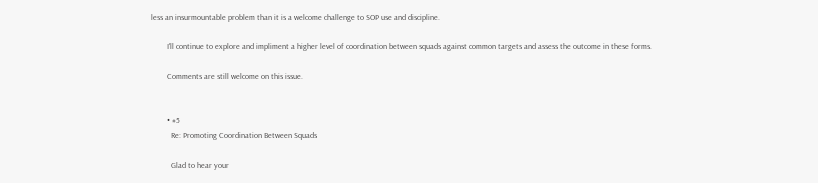less an insurmountable problem than it is a welcome challenge to SOP use and discipline.

        I'll continue to explore and impliment a higher level of coordination between squads against common targets and assess the outcome in these forms.

        Comments are still welcome on this issue.


        • #5
          Re: Promoting Coordination Between Squads

          Glad to hear your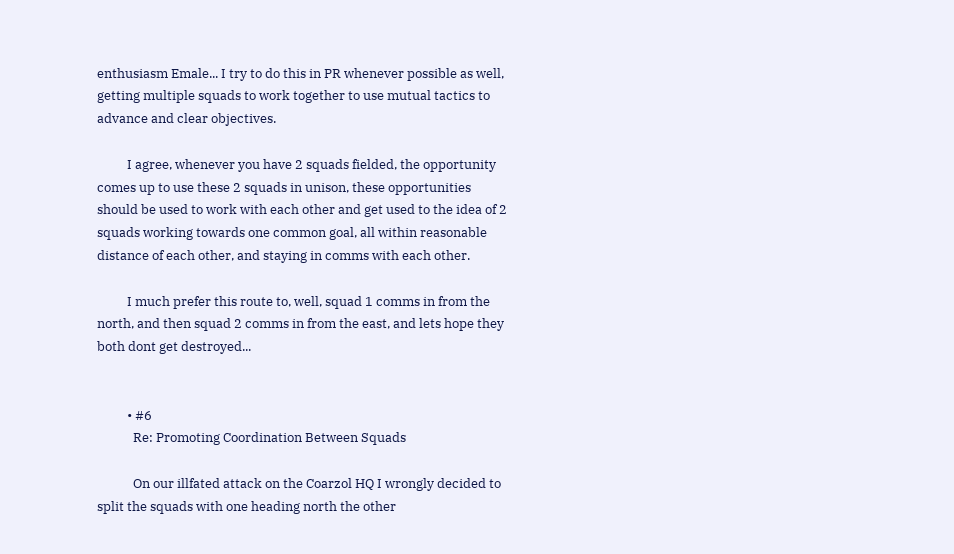enthusiasm Emale... I try to do this in PR whenever possible as well, getting multiple squads to work together to use mutual tactics to advance and clear objectives.

          I agree, whenever you have 2 squads fielded, the opportunity comes up to use these 2 squads in unison, these opportunities should be used to work with each other and get used to the idea of 2 squads working towards one common goal, all within reasonable distance of each other, and staying in comms with each other.

          I much prefer this route to, well, squad 1 comms in from the north, and then squad 2 comms in from the east, and lets hope they both dont get destroyed...


          • #6
            Re: Promoting Coordination Between Squads

            On our illfated attack on the Coarzol HQ I wrongly decided to split the squads with one heading north the other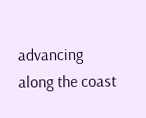advancing along the coast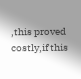,this proved costly,if this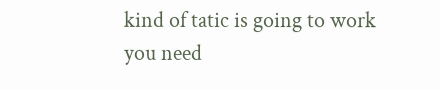kind of tatic is going to work you need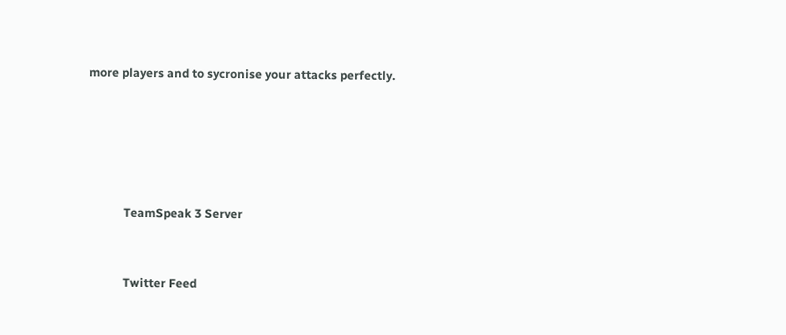more players and to sycronise your attacks perfectly.





            TeamSpeak 3 Server


            Twitter Feed